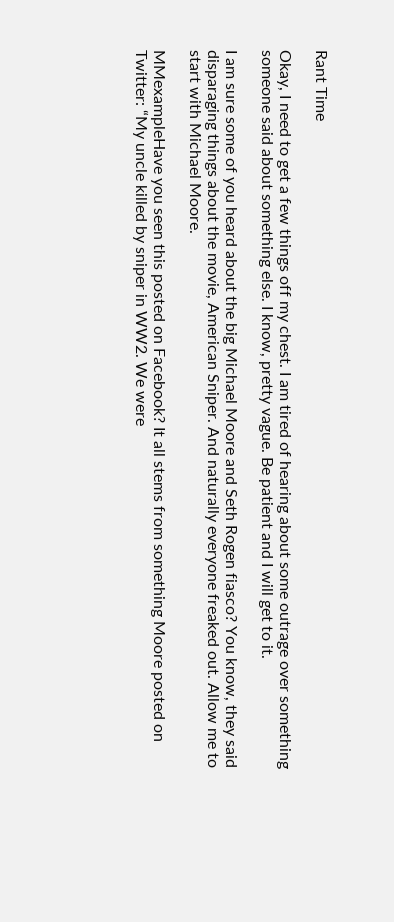Rant Time

Okay, I need to get a few things off my chest. I am tired of hearing about some outrage over something someone said about something else. I know, pretty vague. Be patient and I will get to it.

I am sure some of you heard about the big Michael Moore and Seth Rogen fiasco? You know, they said disparaging things about the movie, American Sniper. And naturally everyone freaked out. Allow me to start with Michael Moore.

MMexampleHave you seen this posted on Facebook? It all stems from something Moore posted on Twitter: “My uncle killed by sniper in WW2. We were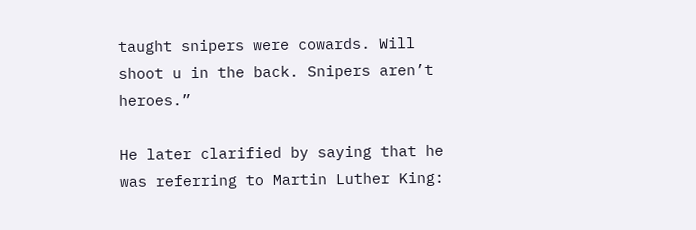taught snipers were cowards. Will shoot u in the back. Snipers aren’t heroes.”

He later clarified by saying that he was referring to Martin Luther King: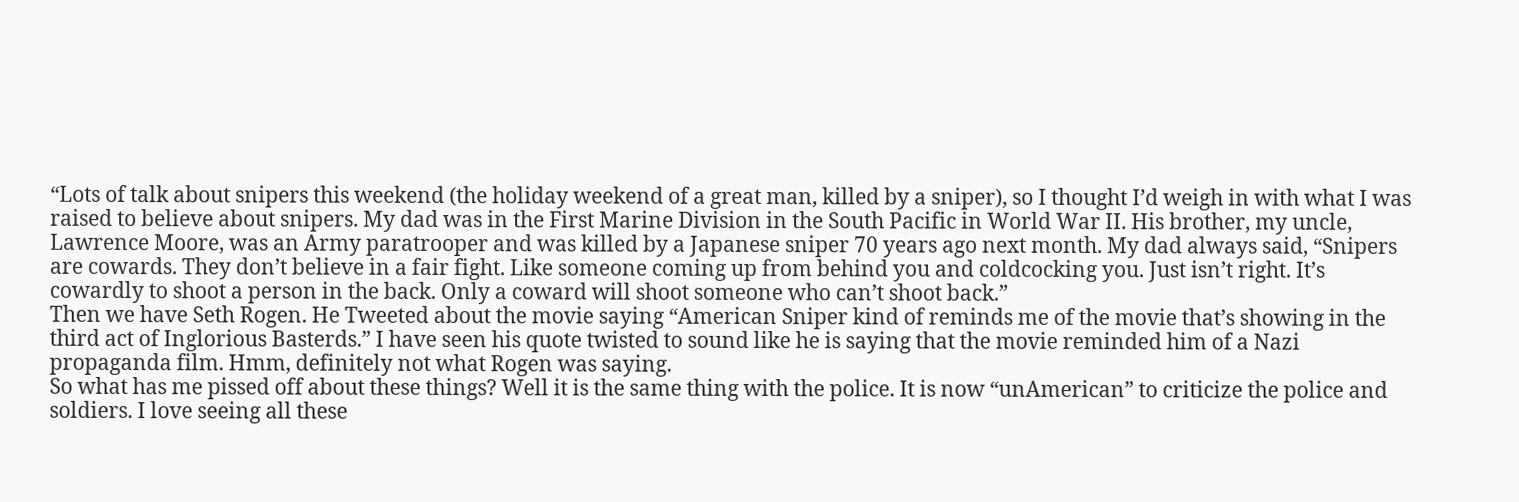“Lots of talk about snipers this weekend (the holiday weekend of a great man, killed by a sniper), so I thought I’d weigh in with what I was raised to believe about snipers. My dad was in the First Marine Division in the South Pacific in World War II. His brother, my uncle, Lawrence Moore, was an Army paratrooper and was killed by a Japanese sniper 70 years ago next month. My dad always said, “Snipers are cowards. They don’t believe in a fair fight. Like someone coming up from behind you and coldcocking you. Just isn’t right. It’s cowardly to shoot a person in the back. Only a coward will shoot someone who can’t shoot back.”
Then we have Seth Rogen. He Tweeted about the movie saying “American Sniper kind of reminds me of the movie that’s showing in the third act of Inglorious Basterds.” I have seen his quote twisted to sound like he is saying that the movie reminded him of a Nazi propaganda film. Hmm, definitely not what Rogen was saying.
So what has me pissed off about these things? Well it is the same thing with the police. It is now “unAmerican” to criticize the police and soldiers. I love seeing all these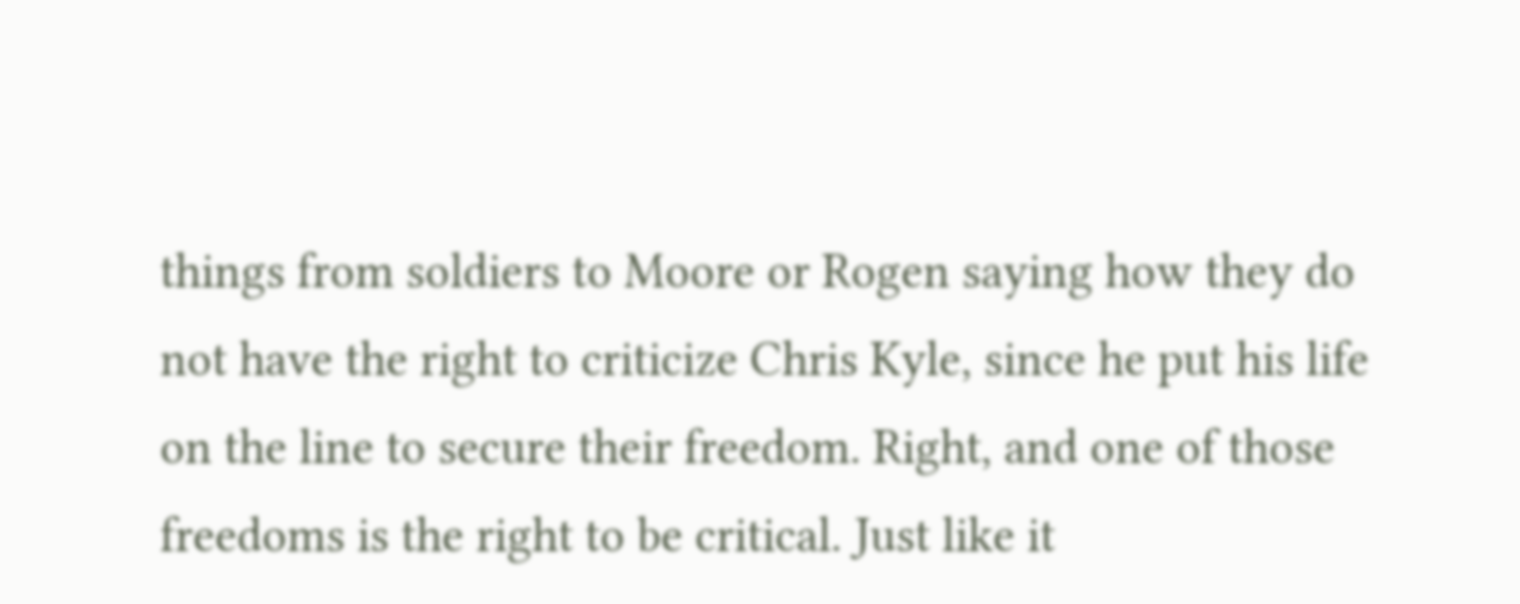things from soldiers to Moore or Rogen saying how they do not have the right to criticize Chris Kyle, since he put his life on the line to secure their freedom. Right, and one of those freedoms is the right to be critical. Just like it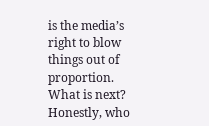is the media’s right to blow things out of proportion.
What is next? Honestly, who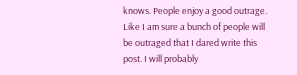knows. People enjoy a good outrage. Like I am sure a bunch of people will be outraged that I dared write this post. I will probably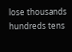lose thousands hundreds tens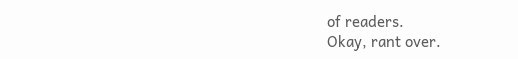of readers.
Okay, rant over.